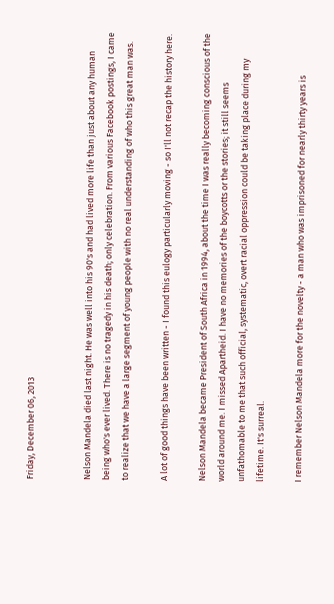Friday, December 06, 2013


Nelson Mandela died last night. He was well into his 90's and had lived more life than just about any human being who's ever lived. There is no tragedy in his death; only celebration. From various Facebook postings, I came to realize that we have a large segment of young people with no real understanding of who this great man was.

A lot of good things have been written - I found this eulogy particularly moving - so I'll not recap the history here.

Nelson Mandela became President of South Africa in 1994, about the time I was really becoming conscious of the world around me. I missed Apartheid. I have no memories of the boycotts or the stories; it still seems unfathomable to me that such official, systematic, overt racial oppression could be taking place during my lifetime. It's surreal.

I remember Nelson Mandela more for the novelty - a man who was imprisoned for nearly thirty years is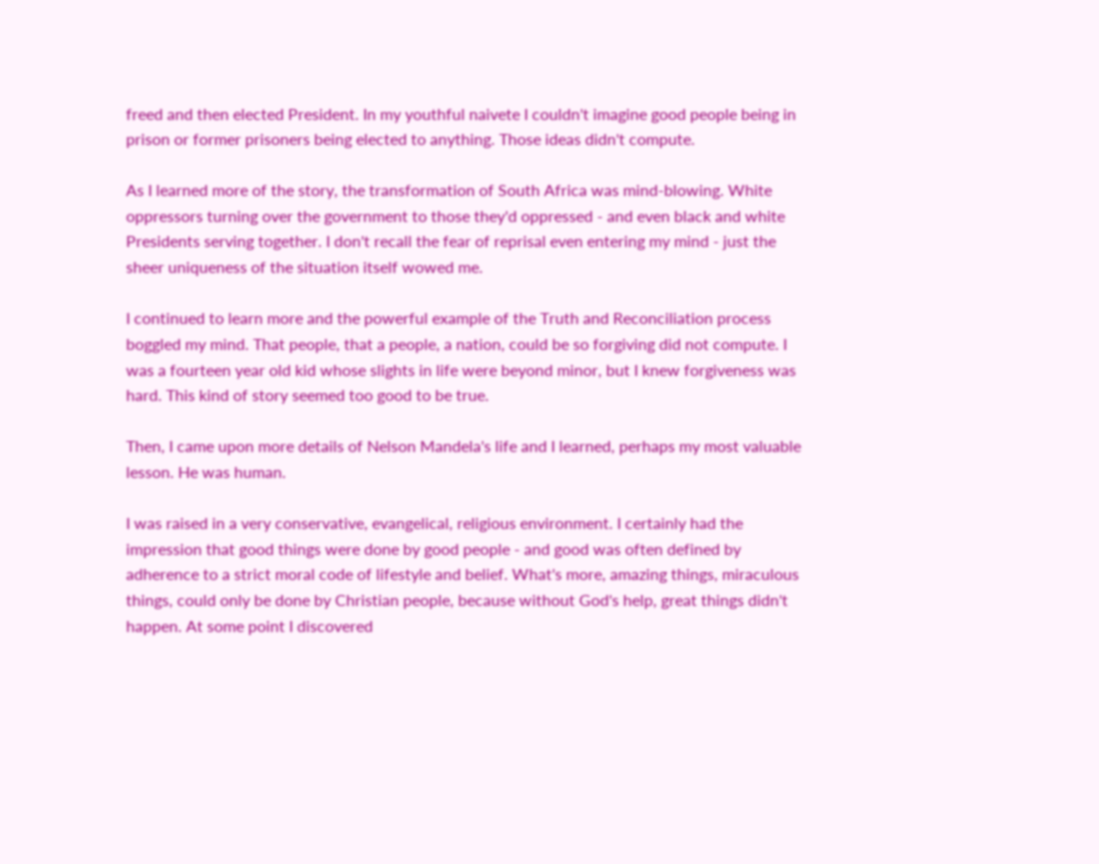freed and then elected President. In my youthful naivete I couldn't imagine good people being in prison or former prisoners being elected to anything. Those ideas didn't compute.

As I learned more of the story, the transformation of South Africa was mind-blowing. White oppressors turning over the government to those they'd oppressed - and even black and white Presidents serving together. I don't recall the fear of reprisal even entering my mind - just the sheer uniqueness of the situation itself wowed me.

I continued to learn more and the powerful example of the Truth and Reconciliation process boggled my mind. That people, that a people, a nation, could be so forgiving did not compute. I was a fourteen year old kid whose slights in life were beyond minor, but I knew forgiveness was hard. This kind of story seemed too good to be true.

Then, I came upon more details of Nelson Mandela's life and I learned, perhaps my most valuable lesson. He was human.

I was raised in a very conservative, evangelical, religious environment. I certainly had the impression that good things were done by good people - and good was often defined by adherence to a strict moral code of lifestyle and belief. What's more, amazing things, miraculous things, could only be done by Christian people, because without God's help, great things didn't happen. At some point I discovered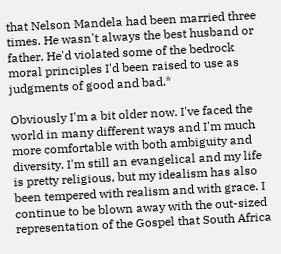that Nelson Mandela had been married three times. He wasn't always the best husband or father. He'd violated some of the bedrock moral principles I'd been raised to use as judgments of good and bad.*

Obviously I'm a bit older now. I've faced the world in many different ways and I'm much more comfortable with both ambiguity and diversity. I'm still an evangelical and my life is pretty religious, but my idealism has also been tempered with realism and with grace. I continue to be blown away with the out-sized representation of the Gospel that South Africa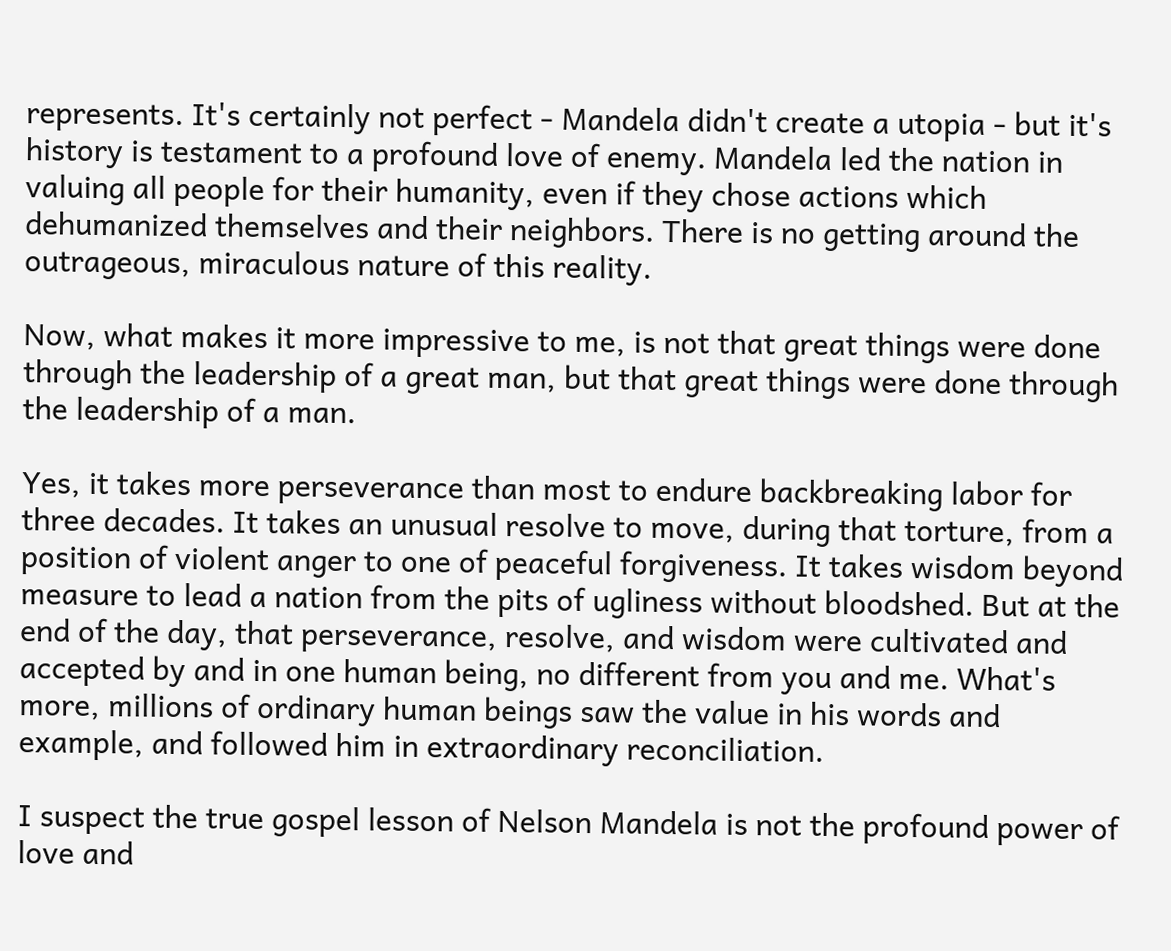represents. It's certainly not perfect - Mandela didn't create a utopia - but it's history is testament to a profound love of enemy. Mandela led the nation in valuing all people for their humanity, even if they chose actions which dehumanized themselves and their neighbors. There is no getting around the outrageous, miraculous nature of this reality.

Now, what makes it more impressive to me, is not that great things were done through the leadership of a great man, but that great things were done through the leadership of a man.

Yes, it takes more perseverance than most to endure backbreaking labor for three decades. It takes an unusual resolve to move, during that torture, from a position of violent anger to one of peaceful forgiveness. It takes wisdom beyond measure to lead a nation from the pits of ugliness without bloodshed. But at the end of the day, that perseverance, resolve, and wisdom were cultivated and accepted by and in one human being, no different from you and me. What's more, millions of ordinary human beings saw the value in his words and example, and followed him in extraordinary reconciliation.

I suspect the true gospel lesson of Nelson Mandela is not the profound power of love and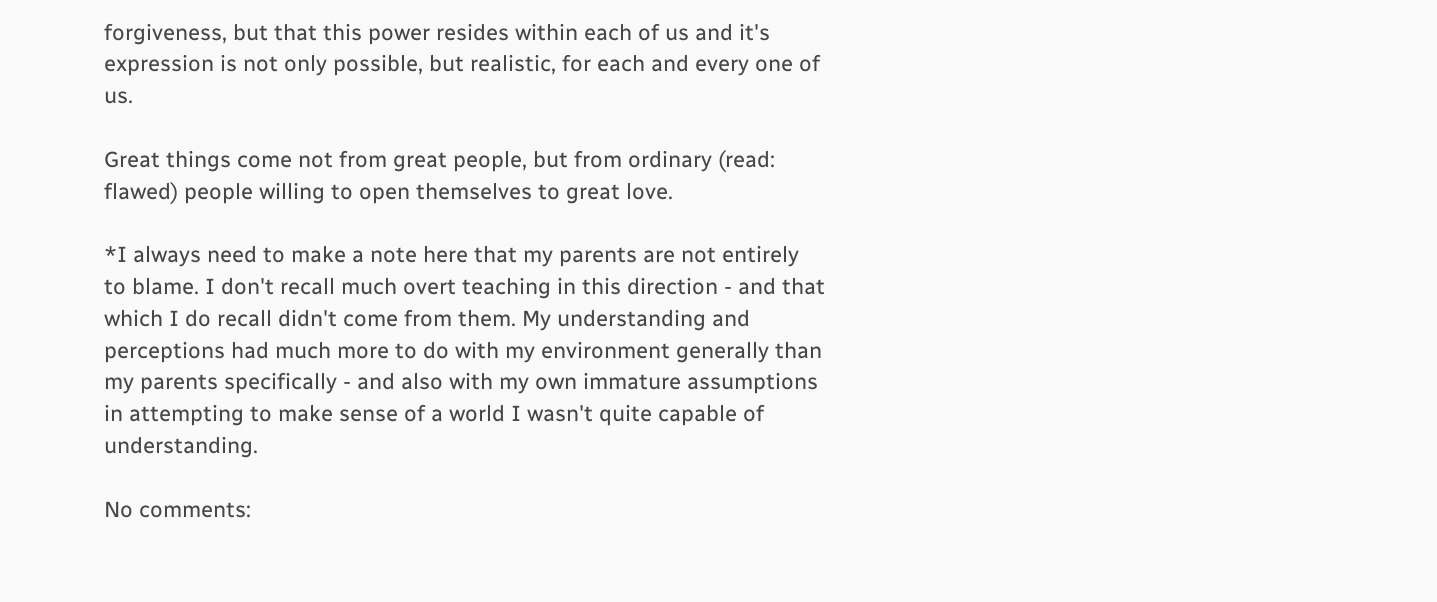forgiveness, but that this power resides within each of us and it's expression is not only possible, but realistic, for each and every one of us.

Great things come not from great people, but from ordinary (read: flawed) people willing to open themselves to great love.

*I always need to make a note here that my parents are not entirely to blame. I don't recall much overt teaching in this direction - and that which I do recall didn't come from them. My understanding and perceptions had much more to do with my environment generally than my parents specifically - and also with my own immature assumptions in attempting to make sense of a world I wasn't quite capable of understanding.

No comments: